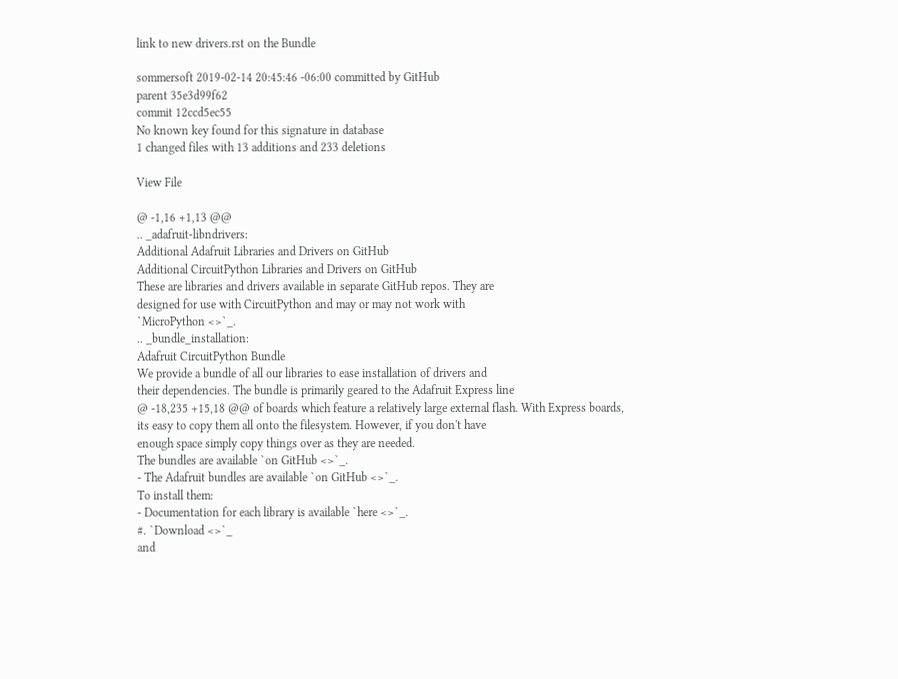link to new drivers.rst on the Bundle

sommersoft 2019-02-14 20:45:46 -06:00 committed by GitHub
parent 35e3d99f62
commit 12ccd5ec55
No known key found for this signature in database
1 changed files with 13 additions and 233 deletions

View File

@ -1,16 +1,13 @@
.. _adafruit-libndrivers:
Additional Adafruit Libraries and Drivers on GitHub
Additional CircuitPython Libraries and Drivers on GitHub
These are libraries and drivers available in separate GitHub repos. They are
designed for use with CircuitPython and may or may not work with
`MicroPython <>`_.
.. _bundle_installation:
Adafruit CircuitPython Bundle
We provide a bundle of all our libraries to ease installation of drivers and
their dependencies. The bundle is primarily geared to the Adafruit Express line
@ -18,235 +15,18 @@ of boards which feature a relatively large external flash. With Express boards,
its easy to copy them all onto the filesystem. However, if you don't have
enough space simply copy things over as they are needed.
The bundles are available `on GitHub <>`_.
- The Adafruit bundles are available `on GitHub <>`_.
To install them:
- Documentation for each library is available `here <>`_.
#. `Download <>`_
and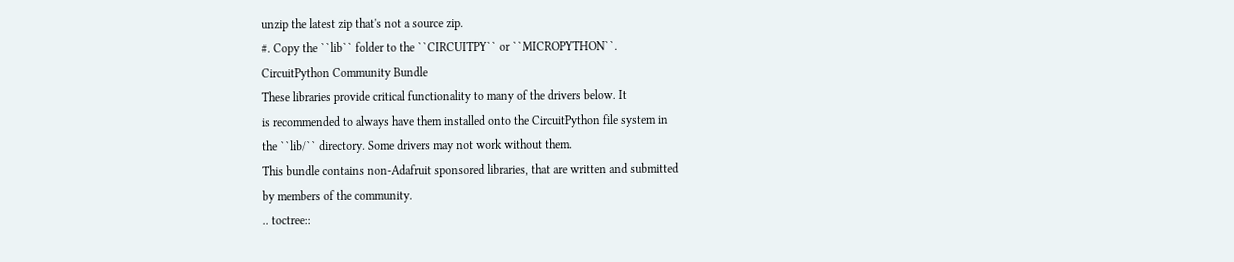unzip the latest zip that's not a source zip.
#. Copy the ``lib`` folder to the ``CIRCUITPY`` or ``MICROPYTHON``.
CircuitPython Community Bundle
These libraries provide critical functionality to many of the drivers below. It
is recommended to always have them installed onto the CircuitPython file system in
the ``lib/`` directory. Some drivers may not work without them.
This bundle contains non-Adafruit sponsored libraries, that are written and submitted
by members of the community.
.. toctree::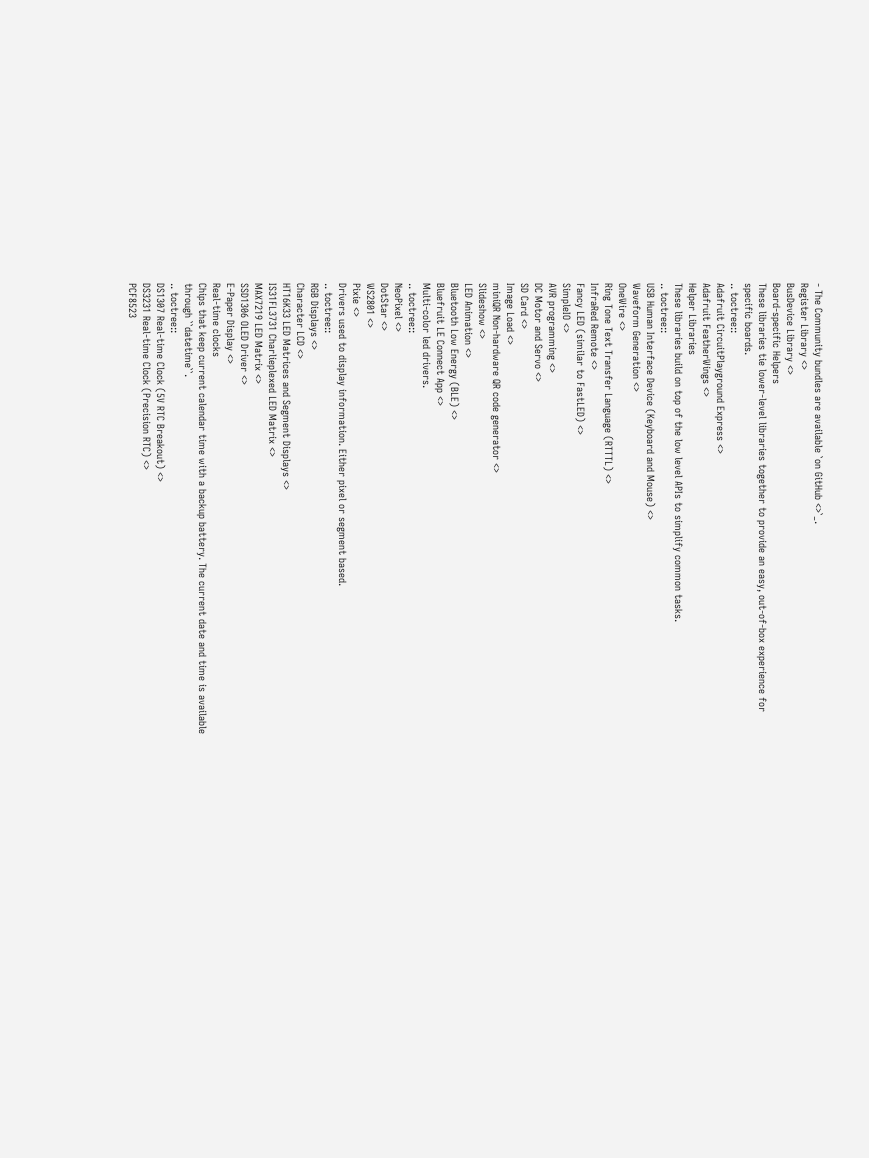- The Community bundles are available `on GitHub <>`_.
Register Library <>
BusDevice Library <>
Board-specific Helpers
These libraries tie lower-level libraries together to provide an easy, out-of-box experience for
specific boards.
.. toctree::
Adafruit CircuitPlayground Express <>
Adafruit FeatherWings <>
Helper Libraries
These libraries build on top of the low level APIs to simplify common tasks.
.. toctree::
USB Human Interface Device (Keyboard and Mouse) <>
Waveform Generation <>
OneWire <>
Ring Tone Text Transfer Language (RTTTL) <>
InfraRed Remote <>
Fancy LED (similar to FastLED) <>
SimpleIO <>
AVR programming <>
DC Motor and Servo <>
SD Card <>
Image Load <>
miniQR Non-hardware QR code generator <>
Slideshow <>
LED Animation <>
Bluetooth Low Energy (BLE) <>
Bluefruit LE Connect App <>
Multi-color led drivers.
.. toctree::
NeoPixel <>
DotStar <>
WS2801 <>
Pixie <>
Drivers used to display information. Either pixel or segment based.
.. toctree::
RGB Displays <>
Character LCD <>
HT16K33 LED Matrices and Segment Displays <>
IS31FL3731 Charlieplexed LED Matrix <>
MAX7219 LED Matrix <>
SSD1306 OLED Driver <>
E-Paper Display <>
Real-time clocks
Chips that keep current calendar time with a backup battery. The current date and time is available
through ``datetime``.
.. toctree::
DS1307 Real-time Clock (5V RTC Breakout) <>
DS3231 Real-time Clock (Precision RTC) <>
PCF8523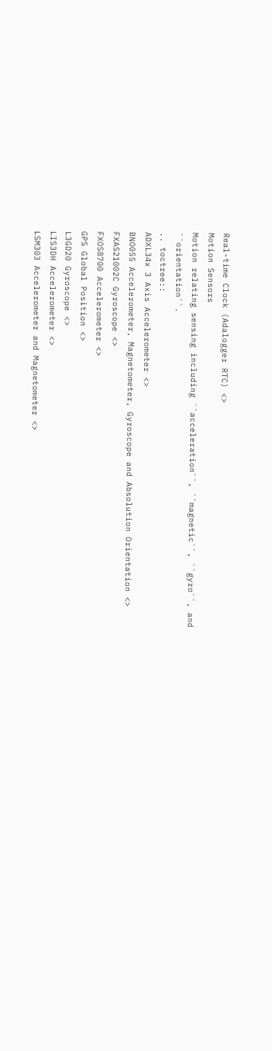Real-time Clock (Adalogger RTC) <>
Motion Sensors
Motion relating sensing including ``acceleration``, ``magnetic``, ``gyro``, and ``orientation``.
.. toctree::
ADXL34x 3 Axis Accelerometer <>
BNO055 Accelerometer, Magnetometer, Gyroscope and Absolution Orientation <>
FXAS21002C Gyroscope <>
FXOS8700 Accelerometer <>
GPS Global Position <>
L3GD20 Gyroscope <>
LIS3DH Accelerometer <>
LSM303 Accelerometer and Magnetometer <>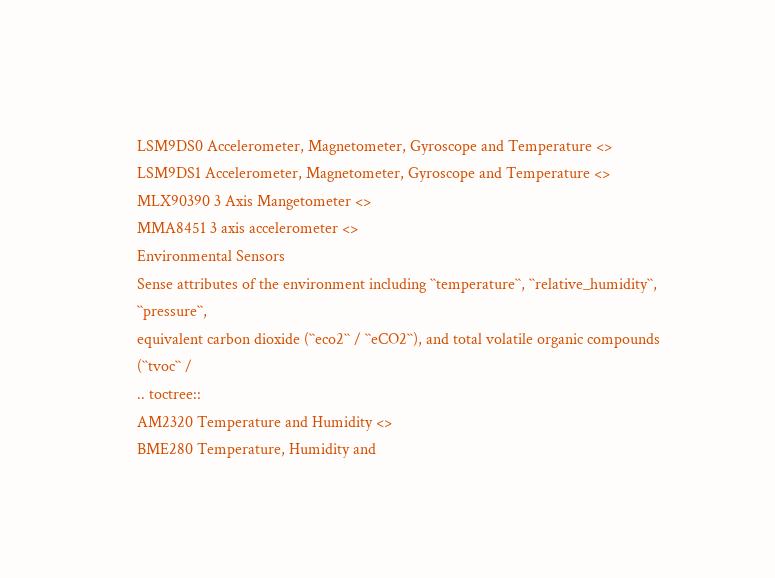LSM9DS0 Accelerometer, Magnetometer, Gyroscope and Temperature <>
LSM9DS1 Accelerometer, Magnetometer, Gyroscope and Temperature <>
MLX90390 3 Axis Mangetometer <>
MMA8451 3 axis accelerometer <>
Environmental Sensors
Sense attributes of the environment including ``temperature``, ``relative_humidity``, ``pressure``,
equivalent carbon dioxide (``eco2`` / ``eCO2``), and total volatile organic compounds (``tvoc`` /
.. toctree::
AM2320 Temperature and Humidity <>
BME280 Temperature, Humidity and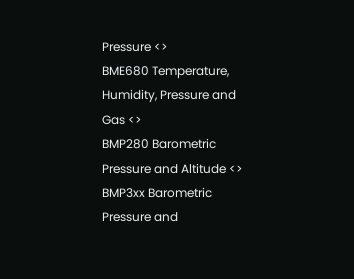Pressure <>
BME680 Temperature, Humidity, Pressure and Gas <>
BMP280 Barometric Pressure and Altitude <>
BMP3xx Barometric Pressure and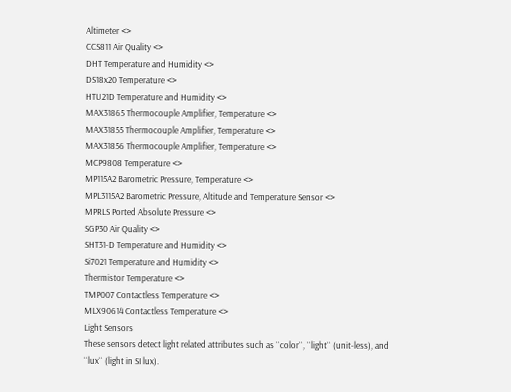Altimeter <>
CCS811 Air Quality <>
DHT Temperature and Humidity <>
DS18x20 Temperature <>
HTU21D Temperature and Humidity <>
MAX31865 Thermocouple Amplifier, Temperature <>
MAX31855 Thermocouple Amplifier, Temperature <>
MAX31856 Thermocouple Amplifier, Temperature <>
MCP9808 Temperature <>
MP115A2 Barometric Pressure, Temperature <>
MPL3115A2 Barometric Pressure, Altitude and Temperature Sensor <>
MPRLS Ported Absolute Pressure <>
SGP30 Air Quality <>
SHT31-D Temperature and Humidity <>
Si7021 Temperature and Humidity <>
Thermistor Temperature <>
TMP007 Contactless Temperature <>
MLX90614 Contactless Temperature <>
Light Sensors
These sensors detect light related attributes such as ``color``, ``light`` (unit-less), and
``lux`` (light in SI lux).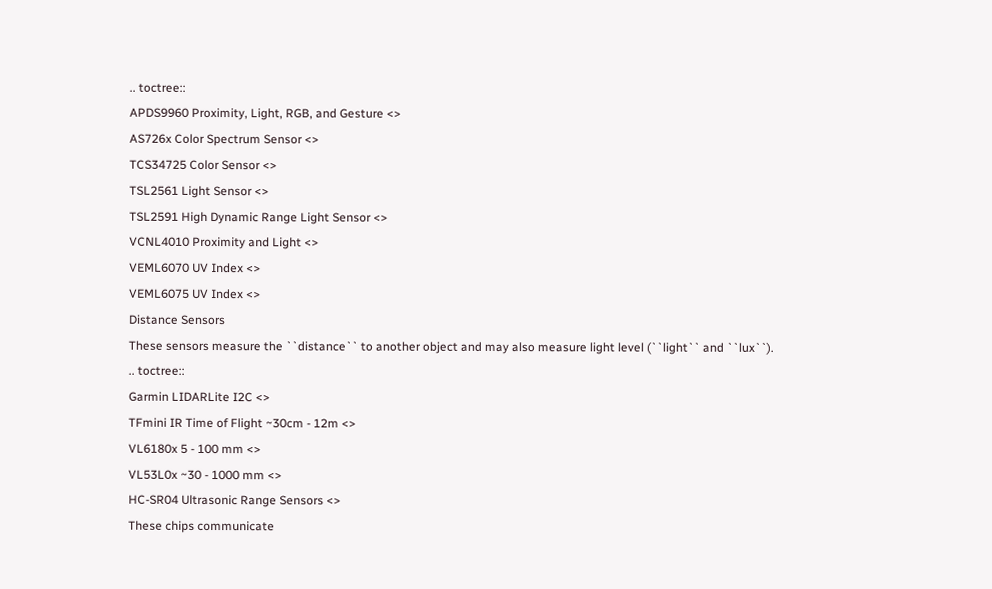.. toctree::
APDS9960 Proximity, Light, RGB, and Gesture <>
AS726x Color Spectrum Sensor <>
TCS34725 Color Sensor <>
TSL2561 Light Sensor <>
TSL2591 High Dynamic Range Light Sensor <>
VCNL4010 Proximity and Light <>
VEML6070 UV Index <>
VEML6075 UV Index <>
Distance Sensors
These sensors measure the ``distance`` to another object and may also measure light level (``light`` and ``lux``).
.. toctree::
Garmin LIDARLite I2C <>
TFmini IR Time of Flight ~30cm - 12m <>
VL6180x 5 - 100 mm <>
VL53L0x ~30 - 1000 mm <>
HC-SR04 Ultrasonic Range Sensors <>
These chips communicate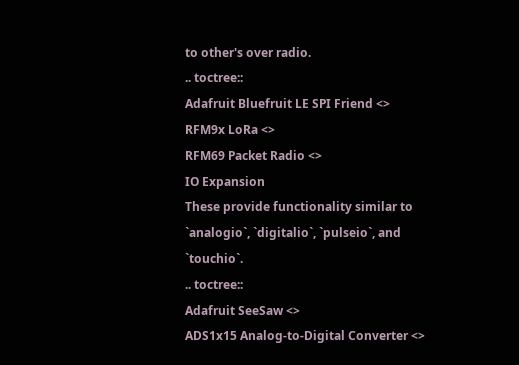to other's over radio.
.. toctree::
Adafruit Bluefruit LE SPI Friend <>
RFM9x LoRa <>
RFM69 Packet Radio <>
IO Expansion
These provide functionality similar to `analogio`, `digitalio`, `pulseio`, and `touchio`.
.. toctree::
Adafruit SeeSaw <>
ADS1x15 Analog-to-Digital Converter <>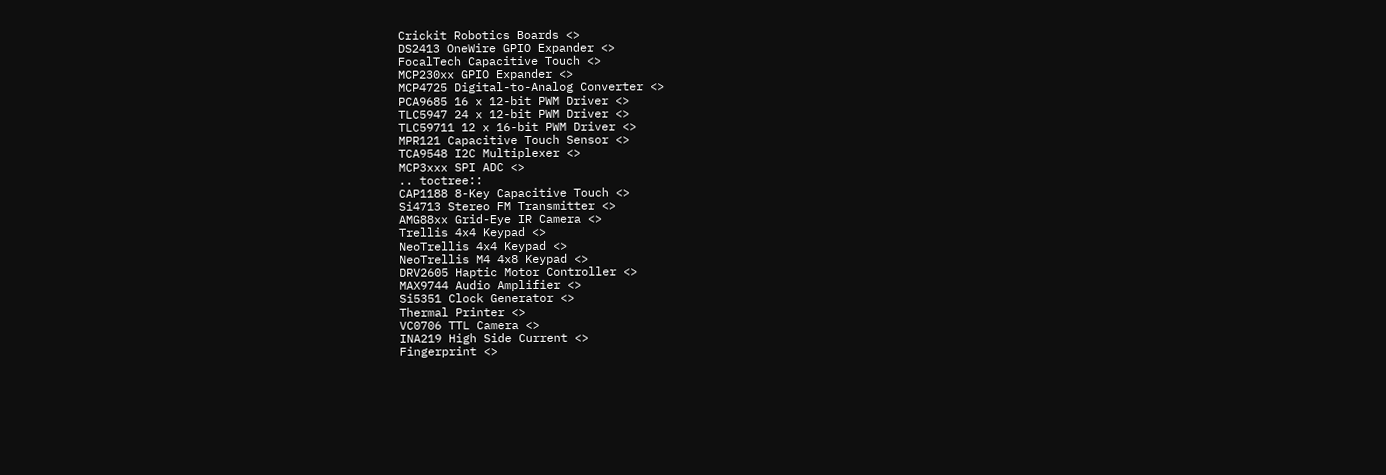Crickit Robotics Boards <>
DS2413 OneWire GPIO Expander <>
FocalTech Capacitive Touch <>
MCP230xx GPIO Expander <>
MCP4725 Digital-to-Analog Converter <>
PCA9685 16 x 12-bit PWM Driver <>
TLC5947 24 x 12-bit PWM Driver <>
TLC59711 12 x 16-bit PWM Driver <>
MPR121 Capacitive Touch Sensor <>
TCA9548 I2C Multiplexer <>
MCP3xxx SPI ADC <>
.. toctree::
CAP1188 8-Key Capacitive Touch <>
Si4713 Stereo FM Transmitter <>
AMG88xx Grid-Eye IR Camera <>
Trellis 4x4 Keypad <>
NeoTrellis 4x4 Keypad <>
NeoTrellis M4 4x8 Keypad <>
DRV2605 Haptic Motor Controller <>
MAX9744 Audio Amplifier <>
Si5351 Clock Generator <>
Thermal Printer <>
VC0706 TTL Camera <>
INA219 High Side Current <>
Fingerprint <>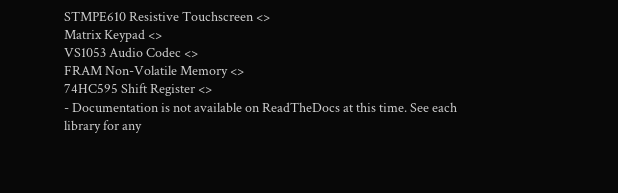STMPE610 Resistive Touchscreen <>
Matrix Keypad <>
VS1053 Audio Codec <>
FRAM Non-Volatile Memory <>
74HC595 Shift Register <>
- Documentation is not available on ReadTheDocs at this time. See each library for any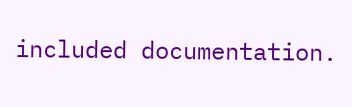included documentation.